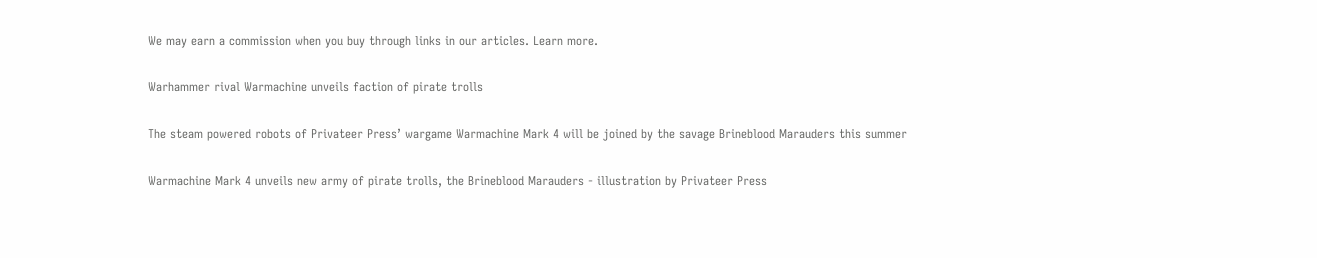We may earn a commission when you buy through links in our articles. Learn more.

Warhammer rival Warmachine unveils faction of pirate trolls

The steam powered robots of Privateer Press’ wargame Warmachine Mark 4 will be joined by the savage Brineblood Marauders this summer

Warmachine Mark 4 unveils new army of pirate trolls, the Brineblood Marauders - illustration by Privateer Press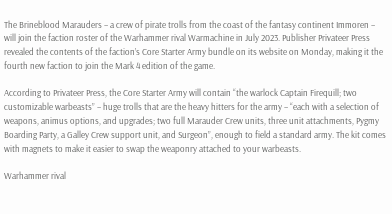The Brineblood Marauders – a crew of pirate trolls from the coast of the fantasy continent Immoren – will join the faction roster of the Warhammer rival Warmachine in July 2023. Publisher Privateer Press revealed the contents of the faction’s Core Starter Army bundle on its website on Monday, making it the fourth new faction to join the Mark 4 edition of the game.

According to Privateer Press, the Core Starter Army will contain “the warlock Captain Firequill; two customizable warbeasts” – huge trolls that are the heavy hitters for the army – “each with a selection of weapons, animus options, and upgrades; two full Marauder Crew units, three unit attachments, Pygmy Boarding Party, a Galley Crew support unit, and Surgeon”, enough to field a standard army. The kit comes with magnets to make it easier to swap the weaponry attached to your warbeasts.

Warhammer rival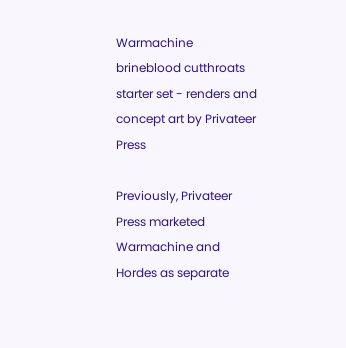Warmachine  brineblood cutthroats starter set - renders and concept art by Privateer Press

Previously, Privateer Press marketed Warmachine and Hordes as separate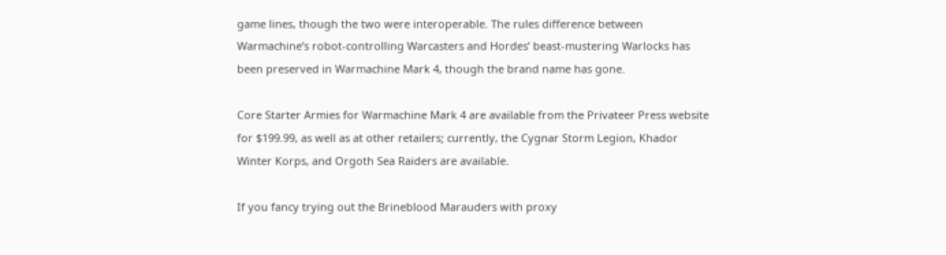game lines, though the two were interoperable. The rules difference between Warmachine’s robot-controlling Warcasters and Hordes’ beast-mustering Warlocks has been preserved in Warmachine Mark 4, though the brand name has gone.

Core Starter Armies for Warmachine Mark 4 are available from the Privateer Press website for $199.99, as well as at other retailers; currently, the Cygnar Storm Legion, Khador Winter Korps, and Orgoth Sea Raiders are available.

If you fancy trying out the Brineblood Marauders with proxy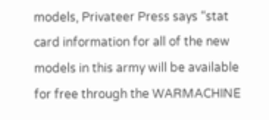models, Privateer Press says “stat card information for all of the new models in this army will be available for free through the WARMACHINE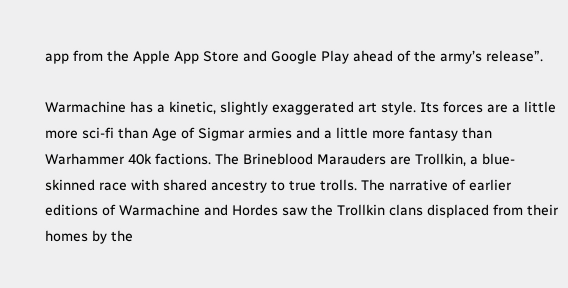app from the Apple App Store and Google Play ahead of the army’s release”.

Warmachine has a kinetic, slightly exaggerated art style. Its forces are a little more sci-fi than Age of Sigmar armies and a little more fantasy than Warhammer 40k factions. The Brineblood Marauders are Trollkin, a blue-skinned race with shared ancestry to true trolls. The narrative of earlier editions of Warmachine and Hordes saw the Trollkin clans displaced from their homes by the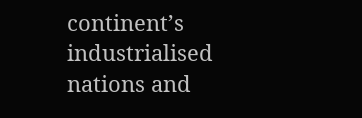continent’s industrialised nations and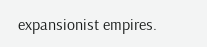expansionist empires.